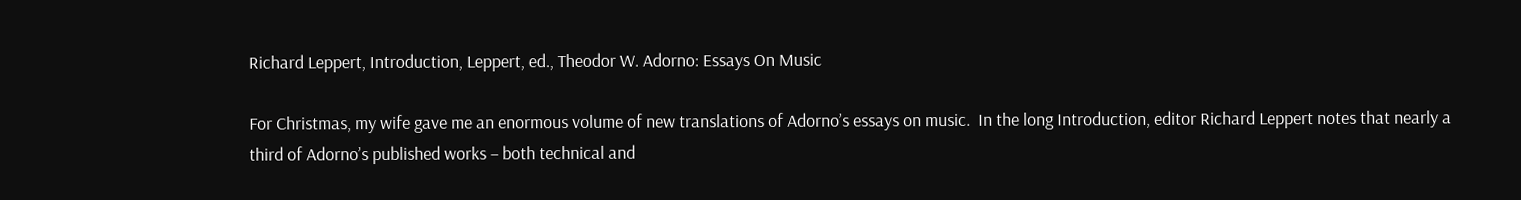Richard Leppert, Introduction, Leppert, ed., Theodor W. Adorno: Essays On Music

For Christmas, my wife gave me an enormous volume of new translations of Adorno’s essays on music.  In the long Introduction, editor Richard Leppert notes that nearly a third of Adorno’s published works – both technical and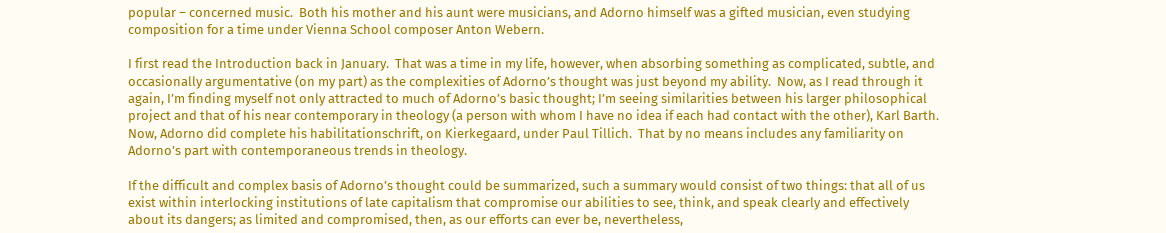popular – concerned music.  Both his mother and his aunt were musicians, and Adorno himself was a gifted musician, even studying composition for a time under Vienna School composer Anton Webern.

I first read the Introduction back in January.  That was a time in my life, however, when absorbing something as complicated, subtle, and occasionally argumentative (on my part) as the complexities of Adorno’s thought was just beyond my ability.  Now, as I read through it again, I’m finding myself not only attracted to much of Adorno’s basic thought; I’m seeing similarities between his larger philosophical project and that of his near contemporary in theology (a person with whom I have no idea if each had contact with the other), Karl Barth.  Now, Adorno did complete his habilitationschrift, on Kierkegaard, under Paul Tillich.  That by no means includes any familiarity on Adorno’s part with contemporaneous trends in theology.

If the difficult and complex basis of Adorno’s thought could be summarized, such a summary would consist of two things: that all of us exist within interlocking institutions of late capitalism that compromise our abilities to see, think, and speak clearly and effectively about its dangers; as limited and compromised, then, as our efforts can ever be, nevertheless,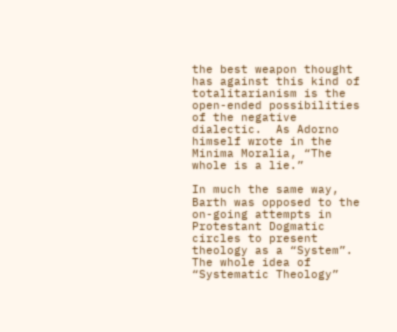the best weapon thought has against this kind of totalitarianism is the open-ended possibilities of the negative dialectic.  As Adorno himself wrote in the Minima Moralia, “The whole is a lie.”

In much the same way, Barth was opposed to the on-going attempts in Protestant Dogmatic circles to present theology as a “System”.  The whole idea of “Systematic Theology”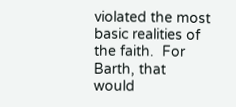violated the most basic realities of the faith.  For Barth, that would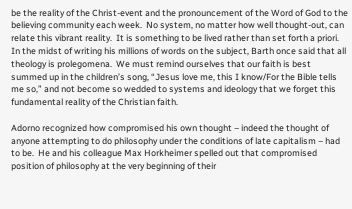be the reality of the Christ-event and the pronouncement of the Word of God to the believing community each week.  No system, no matter how well thought-out, can relate this vibrant reality.  It is something to be lived rather than set forth a priori.  In the midst of writing his millions of words on the subject, Barth once said that all theology is prolegomena.  We must remind ourselves that our faith is best summed up in the children’s song, “Jesus love me, this I know/For the Bible tells me so,” and not become so wedded to systems and ideology that we forget this fundamental reality of the Christian faith.

Adorno recognized how compromised his own thought – indeed the thought of anyone attempting to do philosophy under the conditions of late capitalism – had to be.  He and his colleague Max Horkheimer spelled out that compromised position of philosophy at the very beginning of their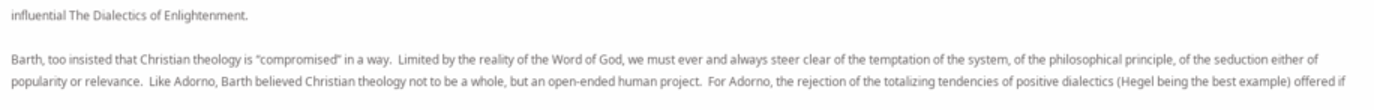influential The Dialectics of Enlightenment.

Barth, too insisted that Christian theology is “compromised” in a way.  Limited by the reality of the Word of God, we must ever and always steer clear of the temptation of the system, of the philosophical principle, of the seduction either of popularity or relevance.  Like Adorno, Barth believed Christian theology not to be a whole, but an open-ended human project.  For Adorno, the rejection of the totalizing tendencies of positive dialectics (Hegel being the best example) offered if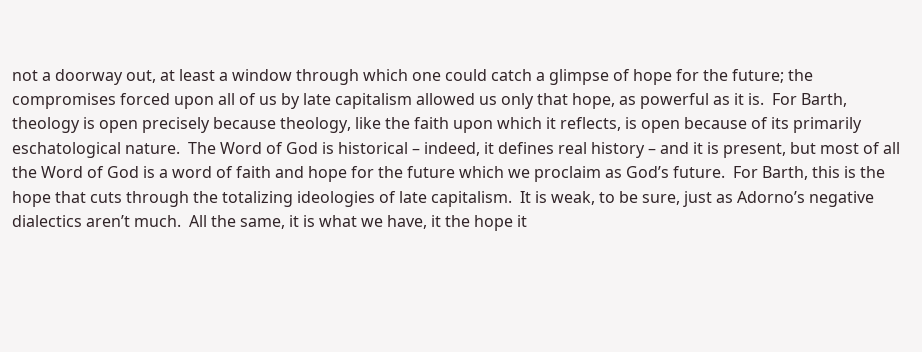not a doorway out, at least a window through which one could catch a glimpse of hope for the future; the compromises forced upon all of us by late capitalism allowed us only that hope, as powerful as it is.  For Barth, theology is open precisely because theology, like the faith upon which it reflects, is open because of its primarily eschatological nature.  The Word of God is historical – indeed, it defines real history – and it is present, but most of all the Word of God is a word of faith and hope for the future which we proclaim as God’s future.  For Barth, this is the hope that cuts through the totalizing ideologies of late capitalism.  It is weak, to be sure, just as Adorno’s negative dialectics aren’t much.  All the same, it is what we have, it the hope it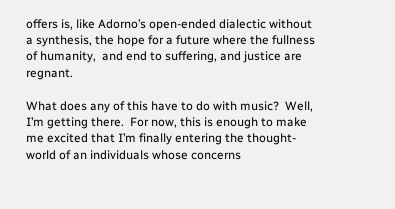offers is, like Adorno’s open-ended dialectic without a synthesis, the hope for a future where the fullness of humanity,  and end to suffering, and justice are regnant.

What does any of this have to do with music?  Well, I’m getting there.  For now, this is enough to make me excited that I’m finally entering the thought-world of an individuals whose concerns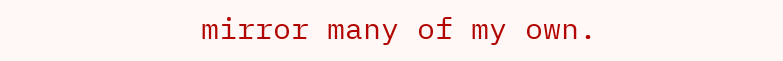mirror many of my own.